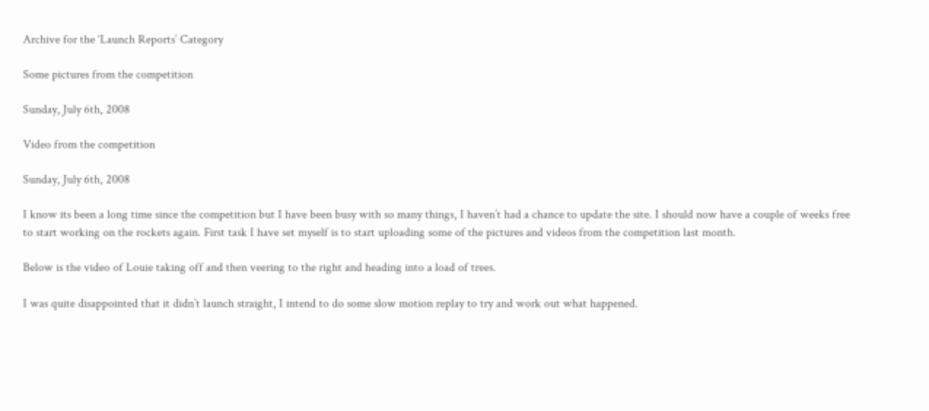Archive for the ‘Launch Reports’ Category

Some pictures from the competition

Sunday, July 6th, 2008

Video from the competition

Sunday, July 6th, 2008

I know its been a long time since the competition but I have been busy with so many things, I haven’t had a chance to update the site. I should now have a couple of weeks free to start working on the rockets again. First task I have set myself is to start uploading some of the pictures and videos from the competition last month.

Below is the video of Louie taking off and then veering to the right and heading into a load of trees.

I was quite disappointed that it didn’t launch straight, I intend to do some slow motion replay to try and work out what happened.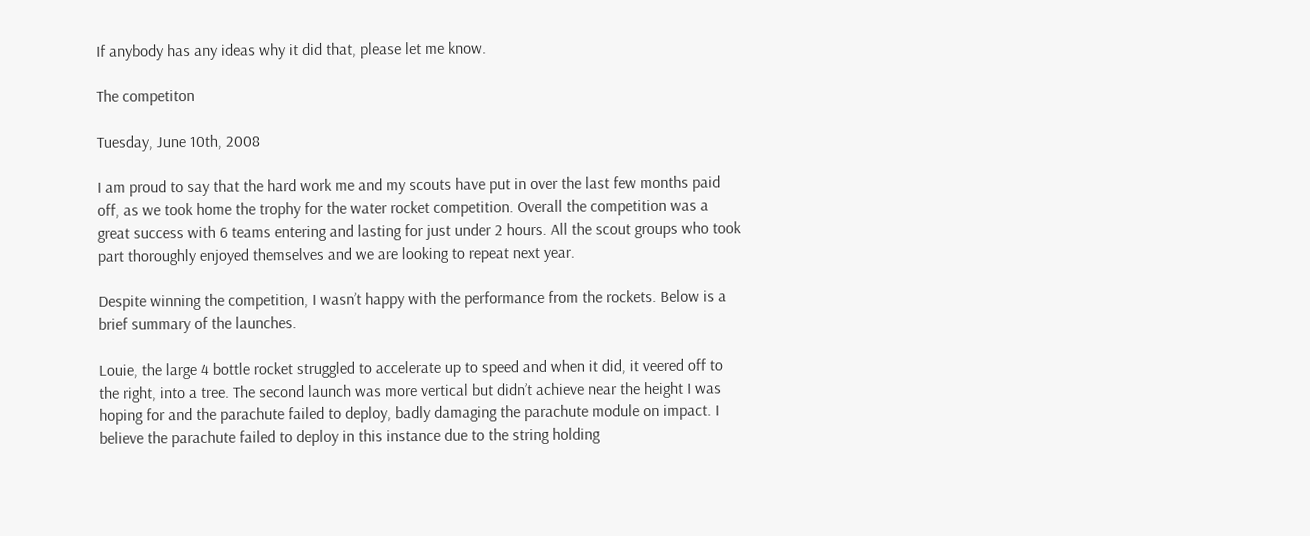If anybody has any ideas why it did that, please let me know.

The competiton

Tuesday, June 10th, 2008

I am proud to say that the hard work me and my scouts have put in over the last few months paid off, as we took home the trophy for the water rocket competition. Overall the competition was a great success with 6 teams entering and lasting for just under 2 hours. All the scout groups who took part thoroughly enjoyed themselves and we are looking to repeat next year.

Despite winning the competition, I wasn’t happy with the performance from the rockets. Below is a brief summary of the launches.

Louie, the large 4 bottle rocket struggled to accelerate up to speed and when it did, it veered off to the right, into a tree. The second launch was more vertical but didn’t achieve near the height I was hoping for and the parachute failed to deploy, badly damaging the parachute module on impact. I believe the parachute failed to deploy in this instance due to the string holding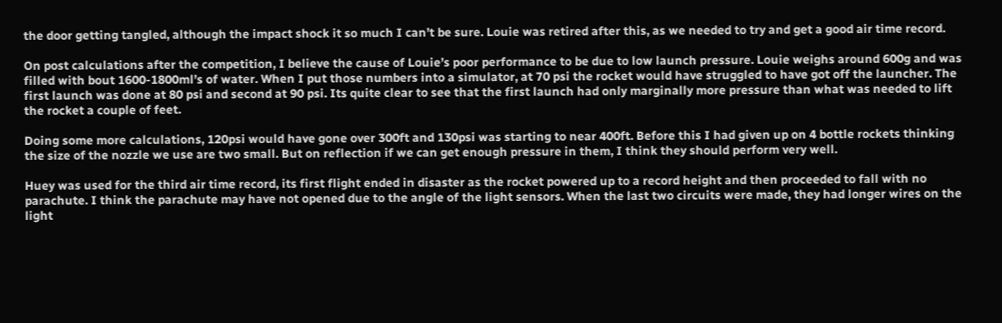the door getting tangled, although the impact shock it so much I can’t be sure. Louie was retired after this, as we needed to try and get a good air time record.

On post calculations after the competition, I believe the cause of Louie’s poor performance to be due to low launch pressure. Louie weighs around 600g and was filled with bout 1600-1800ml’s of water. When I put those numbers into a simulator, at 70 psi the rocket would have struggled to have got off the launcher. The first launch was done at 80 psi and second at 90 psi. Its quite clear to see that the first launch had only marginally more pressure than what was needed to lift the rocket a couple of feet.

Doing some more calculations, 120psi would have gone over 300ft and 130psi was starting to near 400ft. Before this I had given up on 4 bottle rockets thinking the size of the nozzle we use are two small. But on reflection if we can get enough pressure in them, I think they should perform very well.

Huey was used for the third air time record, its first flight ended in disaster as the rocket powered up to a record height and then proceeded to fall with no parachute. I think the parachute may have not opened due to the angle of the light sensors. When the last two circuits were made, they had longer wires on the light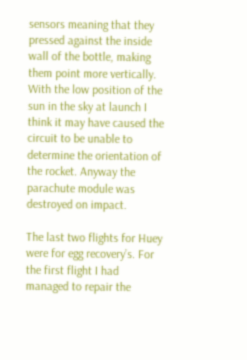sensors meaning that they pressed against the inside wall of the bottle, making them point more vertically. With the low position of the sun in the sky at launch I think it may have caused the circuit to be unable to determine the orientation of the rocket. Anyway the parachute module was destroyed on impact.

The last two flights for Huey were for egg recovery’s. For the first flight I had managed to repair the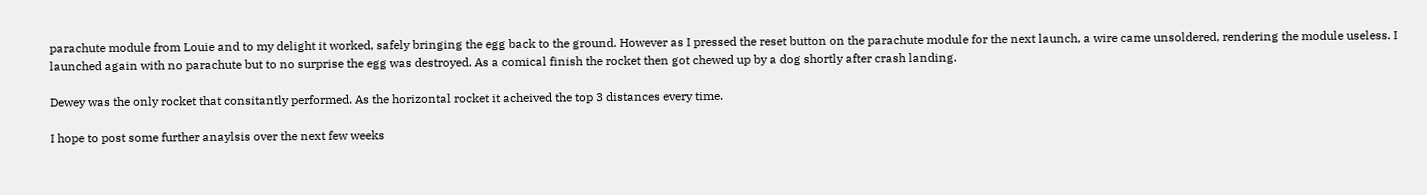parachute module from Louie and to my delight it worked, safely bringing the egg back to the ground. However as I pressed the reset button on the parachute module for the next launch, a wire came unsoldered, rendering the module useless. I launched again with no parachute but to no surprise the egg was destroyed. As a comical finish the rocket then got chewed up by a dog shortly after crash landing.

Dewey was the only rocket that consitantly performed. As the horizontal rocket it acheived the top 3 distances every time.

I hope to post some further anaylsis over the next few weeks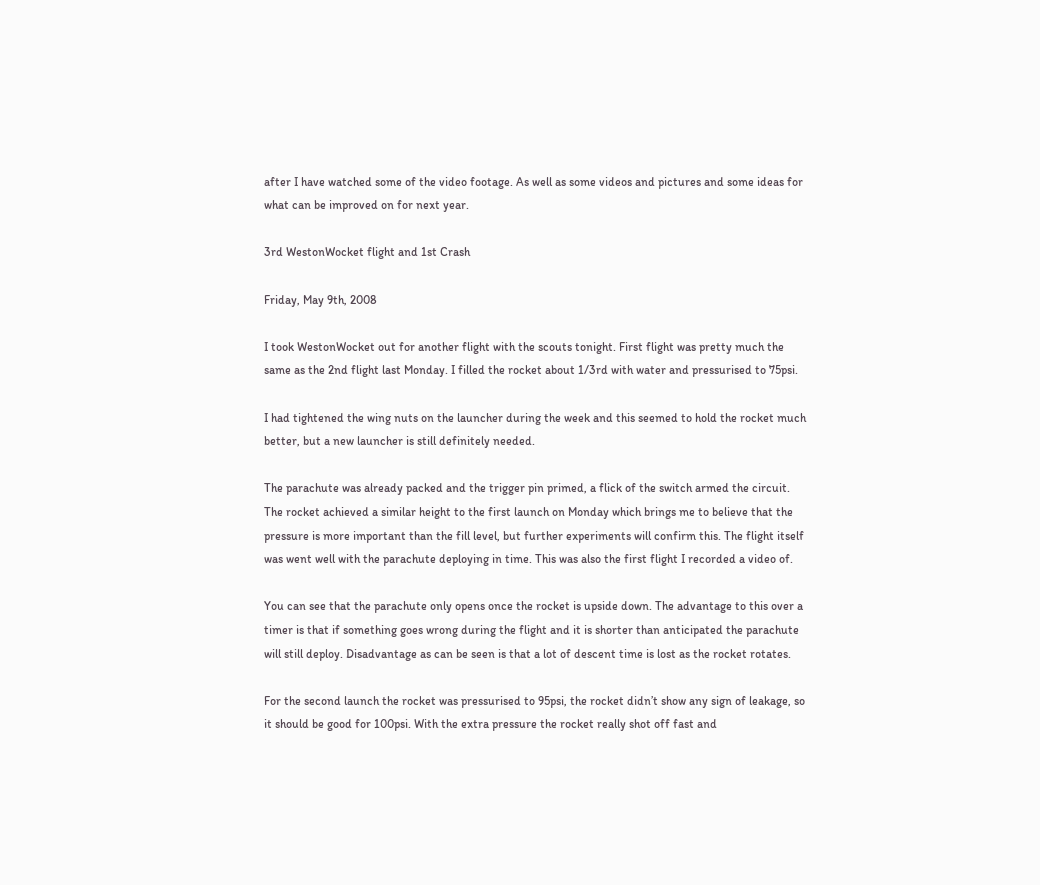after I have watched some of the video footage. As well as some videos and pictures and some ideas for what can be improved on for next year.

3rd WestonWocket flight and 1st Crash

Friday, May 9th, 2008

I took WestonWocket out for another flight with the scouts tonight. First flight was pretty much the same as the 2nd flight last Monday. I filled the rocket about 1/3rd with water and pressurised to 75psi.

I had tightened the wing nuts on the launcher during the week and this seemed to hold the rocket much better, but a new launcher is still definitely needed.

The parachute was already packed and the trigger pin primed, a flick of the switch armed the circuit. The rocket achieved a similar height to the first launch on Monday which brings me to believe that the pressure is more important than the fill level, but further experiments will confirm this. The flight itself was went well with the parachute deploying in time. This was also the first flight I recorded a video of.

You can see that the parachute only opens once the rocket is upside down. The advantage to this over a timer is that if something goes wrong during the flight and it is shorter than anticipated the parachute will still deploy. Disadvantage as can be seen is that a lot of descent time is lost as the rocket rotates.

For the second launch the rocket was pressurised to 95psi, the rocket didn’t show any sign of leakage, so it should be good for 100psi. With the extra pressure the rocket really shot off fast and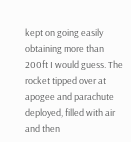kept on going easily obtaining more than 200ft I would guess. The rocket tipped over at apogee and parachute deployed, filled with air and then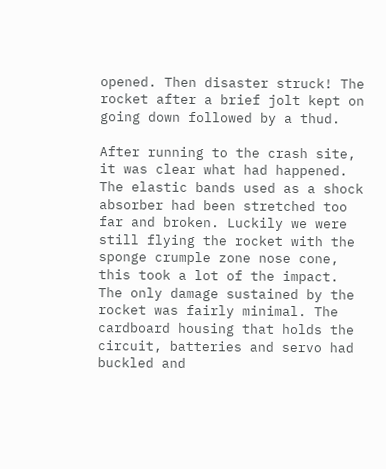opened. Then disaster struck! The rocket after a brief jolt kept on going down followed by a thud.

After running to the crash site, it was clear what had happened. The elastic bands used as a shock absorber had been stretched too far and broken. Luckily we were still flying the rocket with the sponge crumple zone nose cone, this took a lot of the impact. The only damage sustained by the rocket was fairly minimal. The cardboard housing that holds the circuit, batteries and servo had buckled and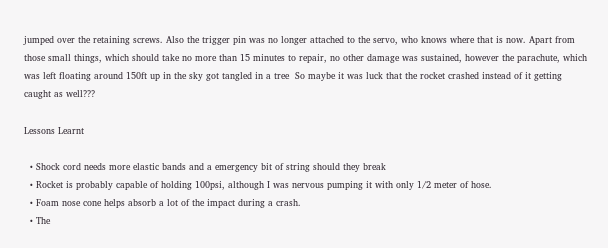jumped over the retaining screws. Also the trigger pin was no longer attached to the servo, who knows where that is now. Apart from those small things, which should take no more than 15 minutes to repair, no other damage was sustained, however the parachute, which was left floating around 150ft up in the sky got tangled in a tree  So maybe it was luck that the rocket crashed instead of it getting caught as well???

Lessons Learnt

  • Shock cord needs more elastic bands and a emergency bit of string should they break
  • Rocket is probably capable of holding 100psi, although I was nervous pumping it with only 1/2 meter of hose.
  • Foam nose cone helps absorb a lot of the impact during a crash.
  • The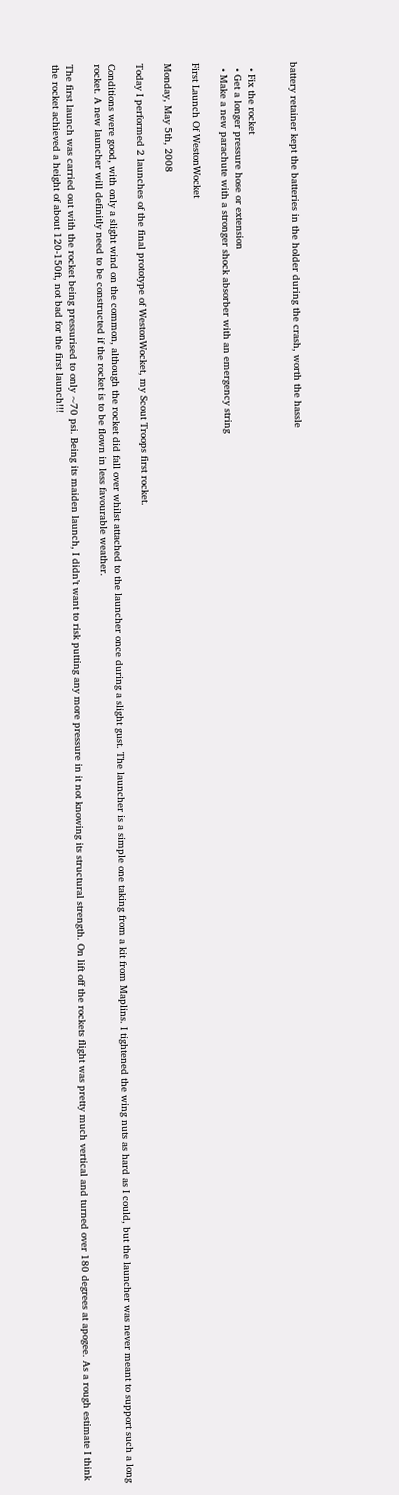battery retainer kept the batteries in the holder during the crash, worth the hassle


  • Fix the rocket
  • Get a longer pressure hose or extension
  • Make a new parachute with a stronger shock absorber with an emergency string

First Launch Of WestonWocket

Monday, May 5th, 2008

Today I performed 2 launches of the final prototype of WestonWocket, my Scout Troops first rocket.

Conditions were good, with only a slight wind on the common, although the rocket did fall over whilst attached to the launcher once during a slight gust. The launcher is a simple one taking from a kit from Maplins. I tightened the wing nuts as hard as I could, but the launcher was never meant to support such a long rocket. A new launcher will definitly need to be constructed if the rocket is to be flown in less favourable weather.

The first launch was carried out with the rocket being pressurised to only ~70 psi. Being its maiden launch, I didn’t want to risk putting any more pressure in it not knowing its structural strength. On lift off the rockets flight was pretty much vertical and turned over 180 degrees at apogee. As a rough estimate I think the rocket achieved a height of about 120-150ft, not bad for the first launch!!!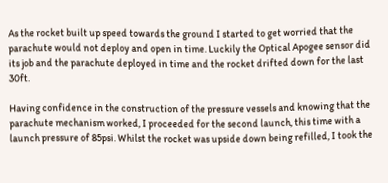As the rocket built up speed towards the ground I started to get worried that the parachute would not deploy and open in time. Luckily the Optical Apogee sensor did its job and the parachute deployed in time and the rocket drifted down for the last 30ft.

Having confidence in the construction of the pressure vessels and knowing that the parachute mechanism worked, I proceeded for the second launch, this time with a launch pressure of 85psi. Whilst the rocket was upside down being refilled, I took the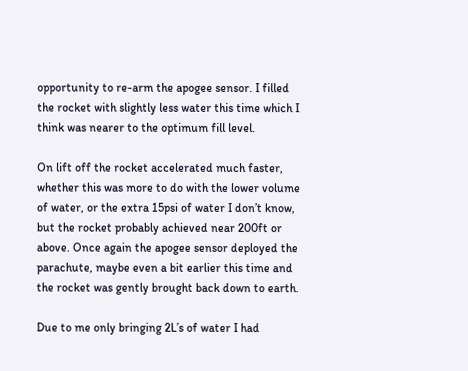opportunity to re-arm the apogee sensor. I filled the rocket with slightly less water this time which I think was nearer to the optimum fill level.

On lift off the rocket accelerated much faster, whether this was more to do with the lower volume of water, or the extra 15psi of water I don’t know, but the rocket probably achieved near 200ft or above. Once again the apogee sensor deployed the parachute, maybe even a bit earlier this time and the rocket was gently brought back down to earth.

Due to me only bringing 2L’s of water I had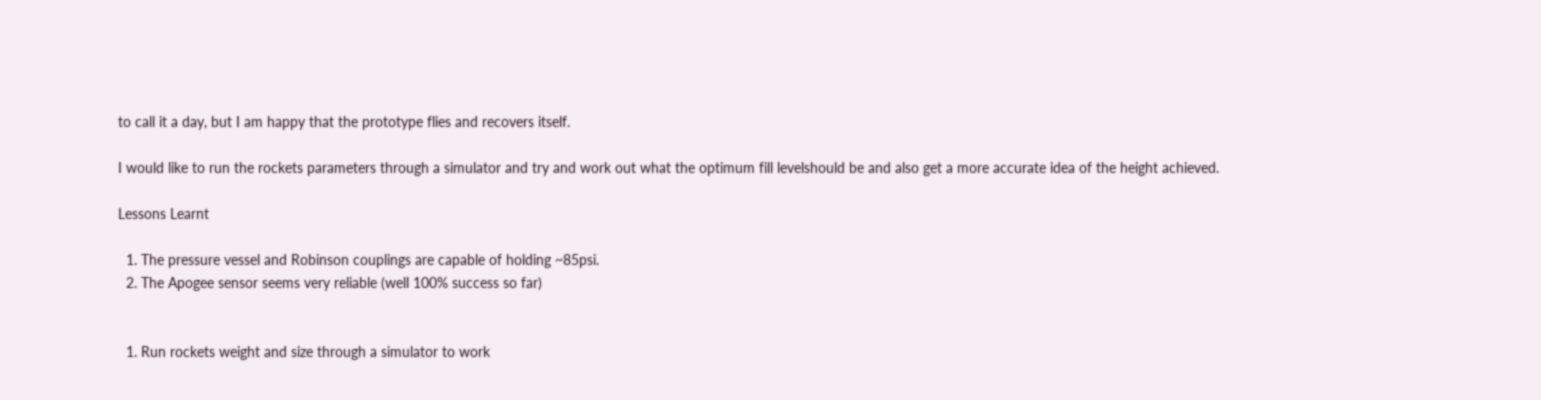to call it a day, but I am happy that the prototype flies and recovers itself.

I would like to run the rockets parameters through a simulator and try and work out what the optimum fill levelshould be and also get a more accurate idea of the height achieved.

Lessons Learnt

  1. The pressure vessel and Robinson couplings are capable of holding ~85psi.
  2. The Apogee sensor seems very reliable (well 100% success so far)


  1. Run rockets weight and size through a simulator to work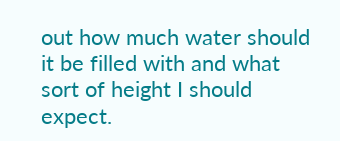out how much water should it be filled with and what sort of height I should expect.